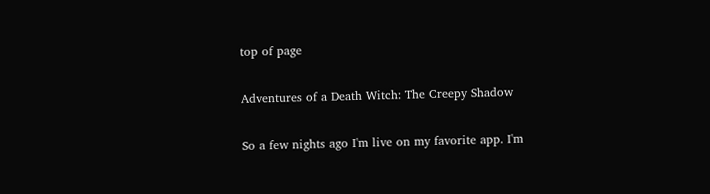top of page

Adventures of a Death Witch: The Creepy Shadow

So a few nights ago I'm live on my favorite app. I'm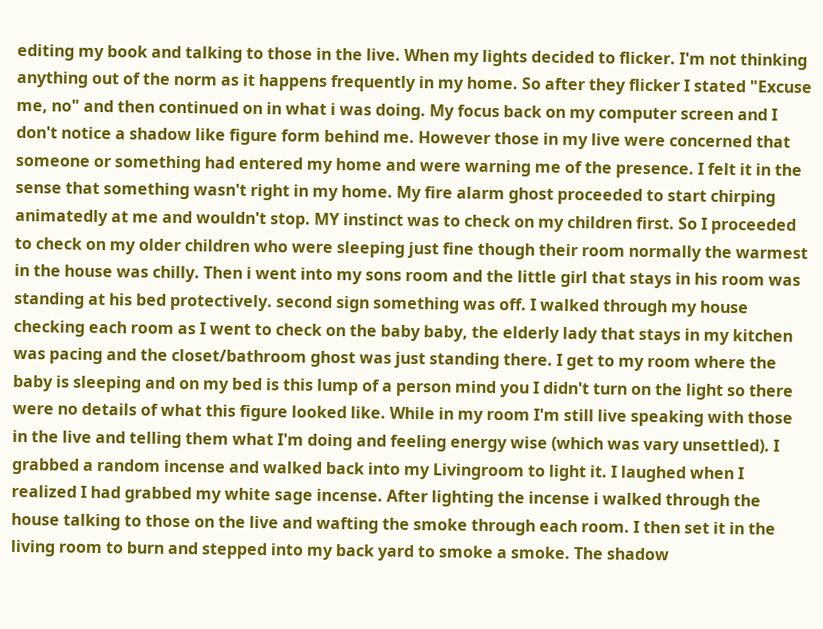editing my book and talking to those in the live. When my lights decided to flicker. I'm not thinking anything out of the norm as it happens frequently in my home. So after they flicker I stated "Excuse me, no" and then continued on in what i was doing. My focus back on my computer screen and I don't notice a shadow like figure form behind me. However those in my live were concerned that someone or something had entered my home and were warning me of the presence. I felt it in the sense that something wasn't right in my home. My fire alarm ghost proceeded to start chirping animatedly at me and wouldn't stop. MY instinct was to check on my children first. So I proceeded to check on my older children who were sleeping just fine though their room normally the warmest in the house was chilly. Then i went into my sons room and the little girl that stays in his room was standing at his bed protectively. second sign something was off. I walked through my house checking each room as I went to check on the baby baby, the elderly lady that stays in my kitchen was pacing and the closet/bathroom ghost was just standing there. I get to my room where the baby is sleeping and on my bed is this lump of a person mind you I didn't turn on the light so there were no details of what this figure looked like. While in my room I'm still live speaking with those in the live and telling them what I'm doing and feeling energy wise (which was vary unsettled). I grabbed a random incense and walked back into my Livingroom to light it. I laughed when I realized I had grabbed my white sage incense. After lighting the incense i walked through the house talking to those on the live and wafting the smoke through each room. I then set it in the living room to burn and stepped into my back yard to smoke a smoke. The shadow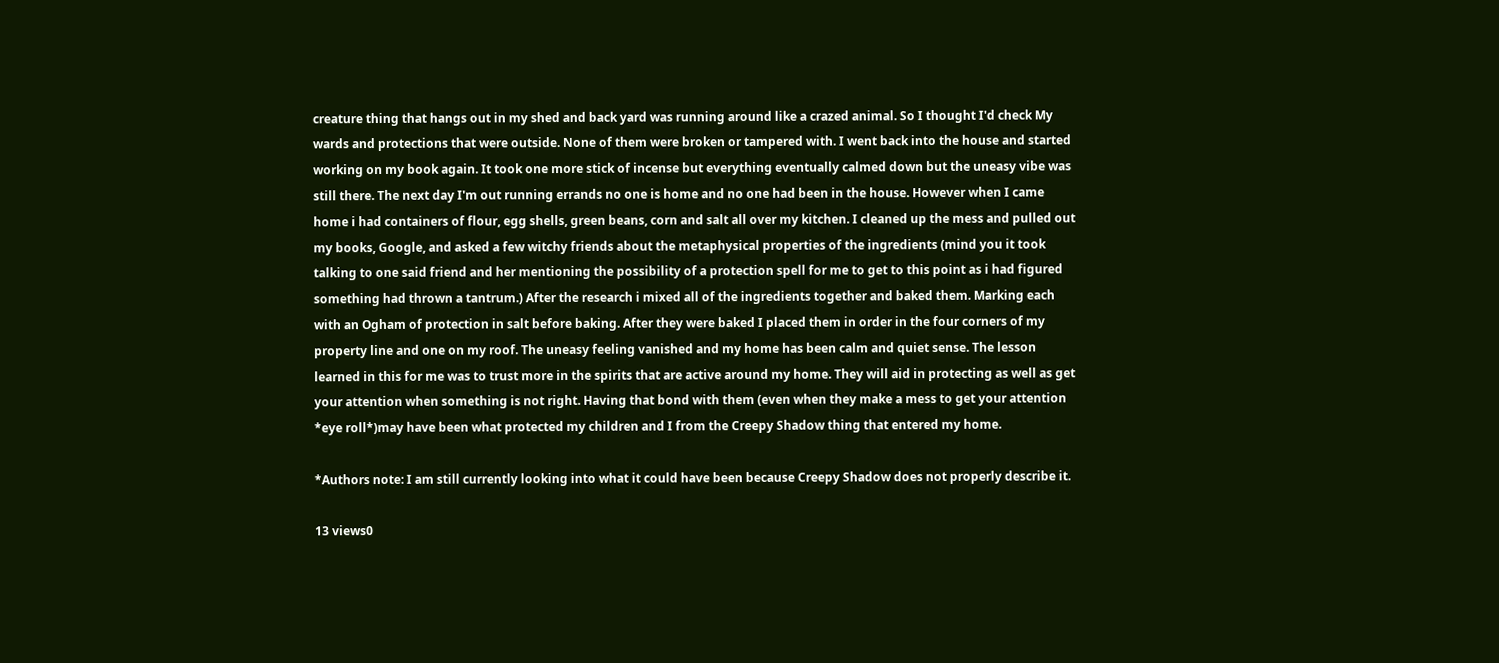creature thing that hangs out in my shed and back yard was running around like a crazed animal. So I thought I'd check My wards and protections that were outside. None of them were broken or tampered with. I went back into the house and started working on my book again. It took one more stick of incense but everything eventually calmed down but the uneasy vibe was still there. The next day I'm out running errands no one is home and no one had been in the house. However when I came home i had containers of flour, egg shells, green beans, corn and salt all over my kitchen. I cleaned up the mess and pulled out my books, Google, and asked a few witchy friends about the metaphysical properties of the ingredients (mind you it took talking to one said friend and her mentioning the possibility of a protection spell for me to get to this point as i had figured something had thrown a tantrum.) After the research i mixed all of the ingredients together and baked them. Marking each with an Ogham of protection in salt before baking. After they were baked I placed them in order in the four corners of my property line and one on my roof. The uneasy feeling vanished and my home has been calm and quiet sense. The lesson learned in this for me was to trust more in the spirits that are active around my home. They will aid in protecting as well as get your attention when something is not right. Having that bond with them (even when they make a mess to get your attention *eye roll*)may have been what protected my children and I from the Creepy Shadow thing that entered my home.

*Authors note: I am still currently looking into what it could have been because Creepy Shadow does not properly describe it.

13 views0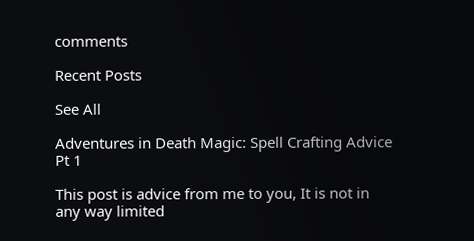comments

Recent Posts

See All

Adventures in Death Magic: Spell Crafting Advice Pt 1

This post is advice from me to you, It is not in any way limited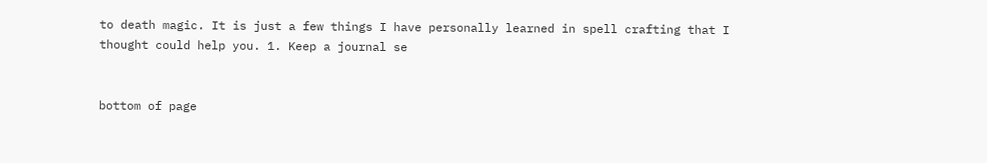to death magic. It is just a few things I have personally learned in spell crafting that I thought could help you. 1. Keep a journal se


bottom of page